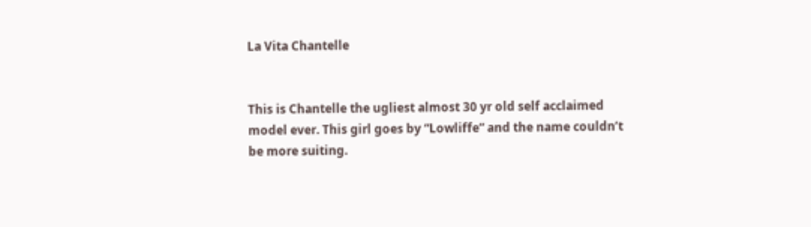La Vita Chantelle


This is Chantelle the ugliest almost 30 yr old self acclaimed model ever. This girl goes by “Lowliffe” and the name couldn’t be more suiting.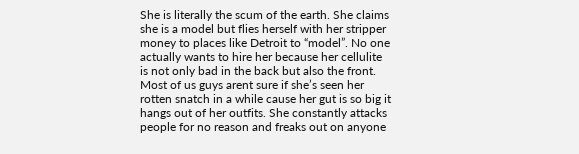She is literally the scum of the earth. She claims she is a model but flies herself with her stripper money to places like Detroit to “model”. No one actually wants to hire her because her cellulite is not only bad in the back but also the front. Most of us guys arent sure if she’s seen her rotten snatch in a while cause her gut is so big it hangs out of her outfits. She constantly attacks people for no reason and freaks out on anyone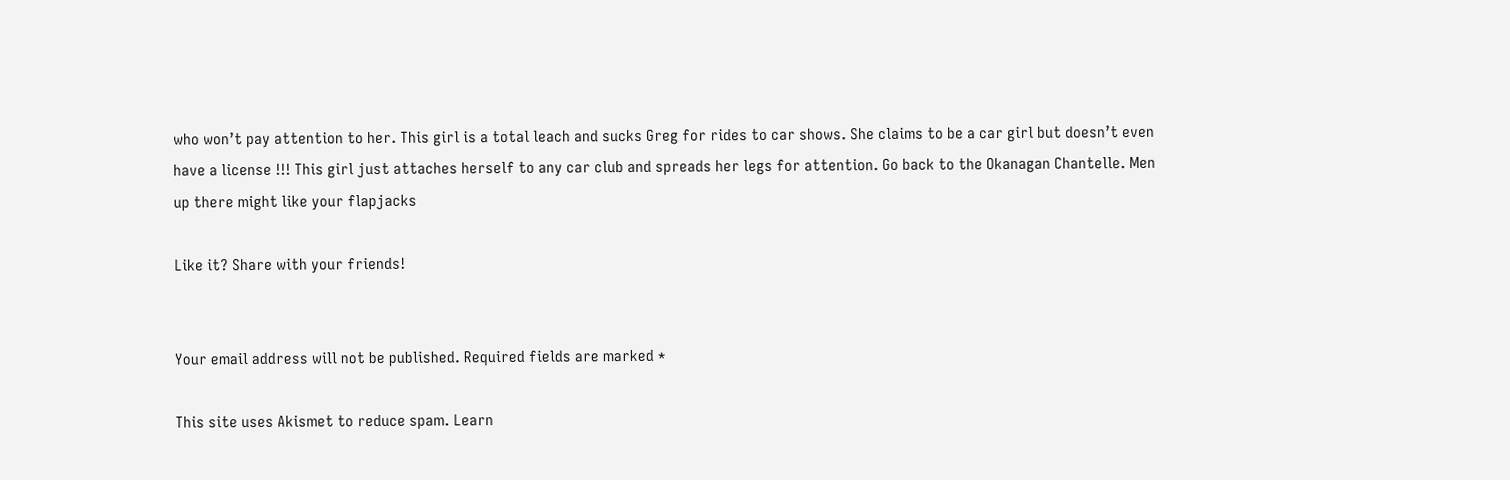who won’t pay attention to her. This girl is a total leach and sucks Greg for rides to car shows. She claims to be a car girl but doesn’t even have a license !!! This girl just attaches herself to any car club and spreads her legs for attention. Go back to the Okanagan Chantelle. Men up there might like your flapjacks

Like it? Share with your friends!


Your email address will not be published. Required fields are marked *

This site uses Akismet to reduce spam. Learn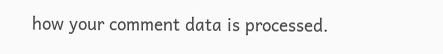how your comment data is processed.